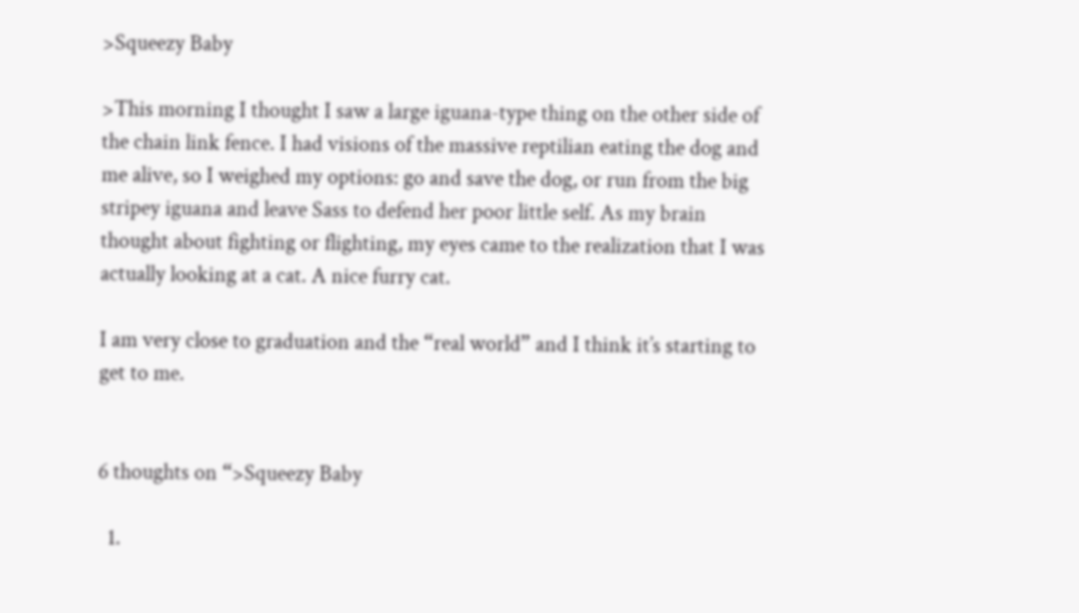>Squeezy Baby

>This morning I thought I saw a large iguana-type thing on the other side of the chain link fence. I had visions of the massive reptilian eating the dog and me alive, so I weighed my options: go and save the dog, or run from the big stripey iguana and leave Sass to defend her poor little self. As my brain thought about fighting or flighting, my eyes came to the realization that I was actually looking at a cat. A nice furry cat.

I am very close to graduation and the “real world” and I think it’s starting to get to me.


6 thoughts on “>Squeezy Baby

  1.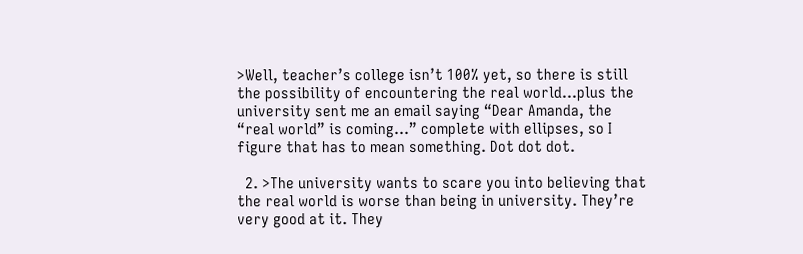>Well, teacher’s college isn’t 100% yet, so there is still the possibility of encountering the real world…plus the university sent me an email saying “Dear Amanda, the “real world” is coming…” complete with ellipses, so I figure that has to mean something. Dot dot dot.

  2. >The university wants to scare you into believing that the real world is worse than being in university. They’re very good at it. They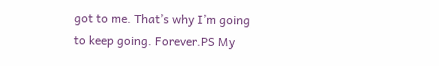got to me. That’s why I’m going to keep going. Forever.PS My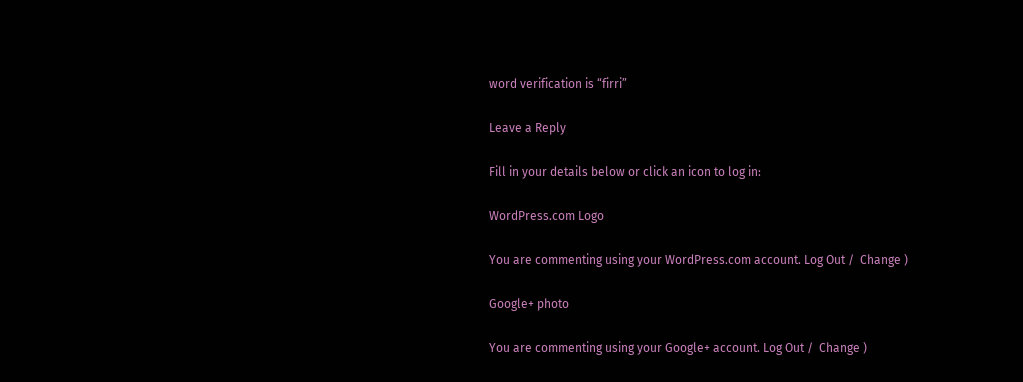word verification is “firri”

Leave a Reply

Fill in your details below or click an icon to log in:

WordPress.com Logo

You are commenting using your WordPress.com account. Log Out /  Change )

Google+ photo

You are commenting using your Google+ account. Log Out /  Change )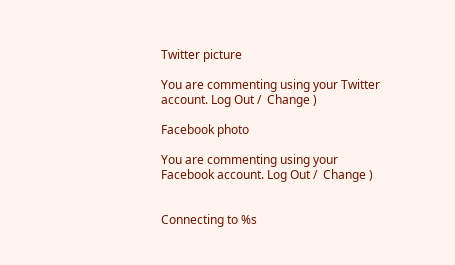Twitter picture

You are commenting using your Twitter account. Log Out /  Change )

Facebook photo

You are commenting using your Facebook account. Log Out /  Change )


Connecting to %s